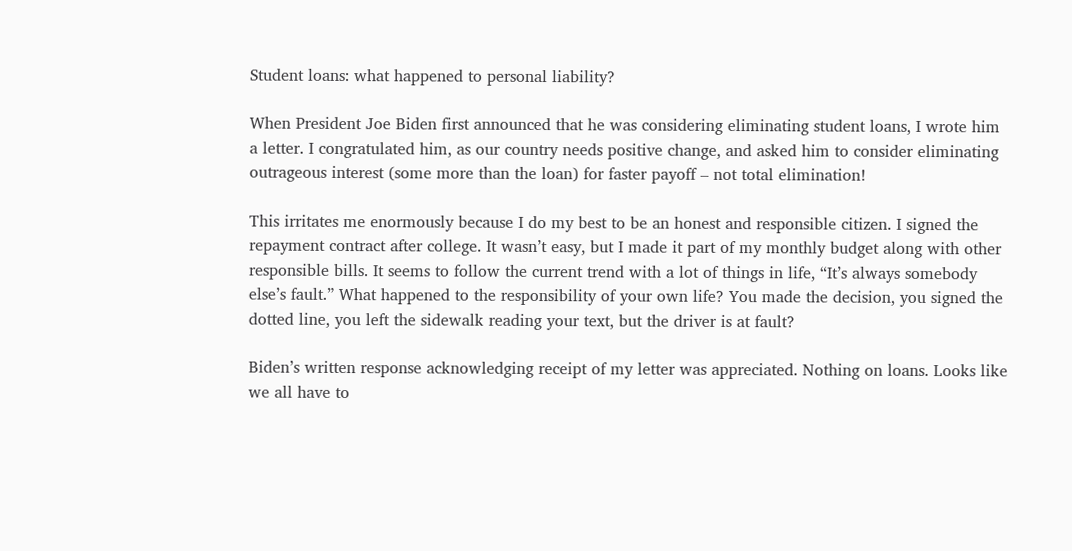Student loans: what happened to personal liability?

When President Joe Biden first announced that he was considering eliminating student loans, I wrote him a letter. I congratulated him, as our country needs positive change, and asked him to consider eliminating outrageous interest (some more than the loan) for faster payoff – not total elimination!

This irritates me enormously because I do my best to be an honest and responsible citizen. I signed the repayment contract after college. It wasn’t easy, but I made it part of my monthly budget along with other responsible bills. It seems to follow the current trend with a lot of things in life, “It’s always somebody else’s fault.” What happened to the responsibility of your own life? You made the decision, you signed the dotted line, you left the sidewalk reading your text, but the driver is at fault?

Biden’s written response acknowledging receipt of my letter was appreciated. Nothing on loans. Looks like we all have to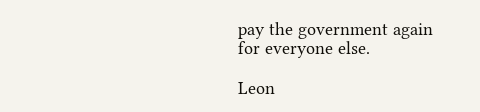pay the government again for everyone else.

Leon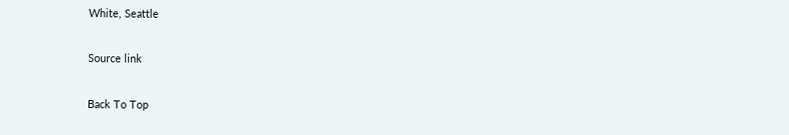White, Seattle

Source link

Back To Top